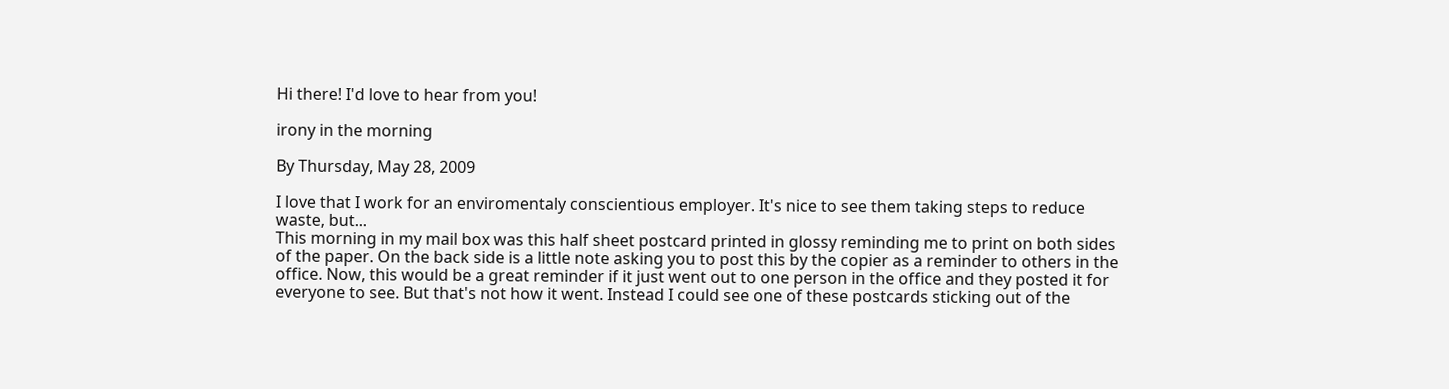Hi there! I'd love to hear from you!

irony in the morning

By Thursday, May 28, 2009

I love that I work for an enviromentaly conscientious employer. It's nice to see them taking steps to reduce waste, but...
This morning in my mail box was this half sheet postcard printed in glossy reminding me to print on both sides of the paper. On the back side is a little note asking you to post this by the copier as a reminder to others in the office. Now, this would be a great reminder if it just went out to one person in the office and they posted it for everyone to see. But that's not how it went. Instead I could see one of these postcards sticking out of the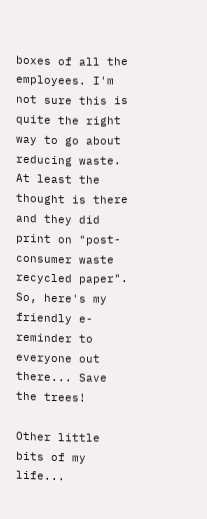boxes of all the employees. I'm not sure this is quite the right way to go about reducing waste. At least the thought is there and they did print on "post-consumer waste recycled paper".
So, here's my friendly e-reminder to everyone out there... Save the trees!

Other little bits of my life...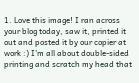1. Love this image! I ran across your blog today, saw it, printed it out and posted it by our copier at work :) I'm all about double-sided printing and scratch my head that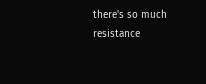there's so much resistance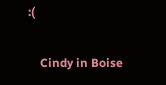:(

    Cindy in Boise